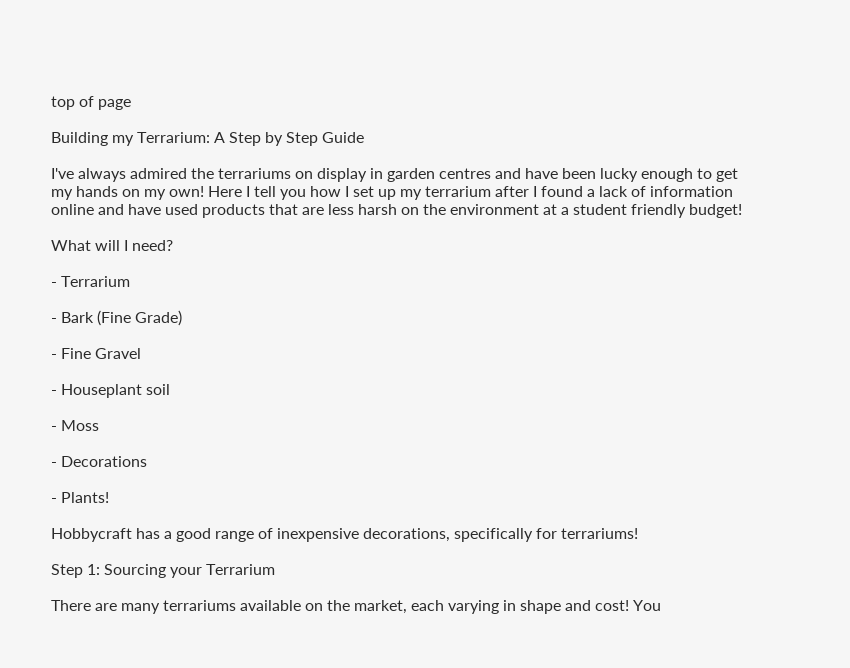top of page

Building my Terrarium: A Step by Step Guide

I've always admired the terrariums on display in garden centres and have been lucky enough to get my hands on my own! Here I tell you how I set up my terrarium after I found a lack of information online and have used products that are less harsh on the environment at a student friendly budget!

What will I need?

- Terrarium

- Bark (Fine Grade)

- Fine Gravel

- Houseplant soil

- Moss

- Decorations

- Plants!

Hobbycraft has a good range of inexpensive decorations, specifically for terrariums!

Step 1: Sourcing your Terrarium

There are many terrariums available on the market, each varying in shape and cost! You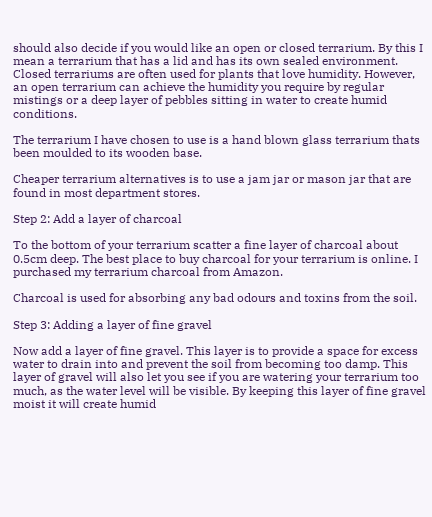should also decide if you would like an open or closed terrarium. By this I mean a terrarium that has a lid and has its own sealed environment. Closed terrariums are often used for plants that love humidity. However, an open terrarium can achieve the humidity you require by regular mistings or a deep layer of pebbles sitting in water to create humid conditions.

The terrarium I have chosen to use is a hand blown glass terrarium thats been moulded to its wooden base.

Cheaper terrarium alternatives is to use a jam jar or mason jar that are found in most department stores.

Step 2: Add a layer of charcoal

To the bottom of your terrarium scatter a fine layer of charcoal about 0.5cm deep. The best place to buy charcoal for your terrarium is online. I purchased my terrarium charcoal from Amazon.

Charcoal is used for absorbing any bad odours and toxins from the soil.

Step 3: Adding a layer of fine gravel

Now add a layer of fine gravel. This layer is to provide a space for excess water to drain into and prevent the soil from becoming too damp. This layer of gravel will also let you see if you are watering your terrarium too much, as the water level will be visible. By keeping this layer of fine gravel moist it will create humid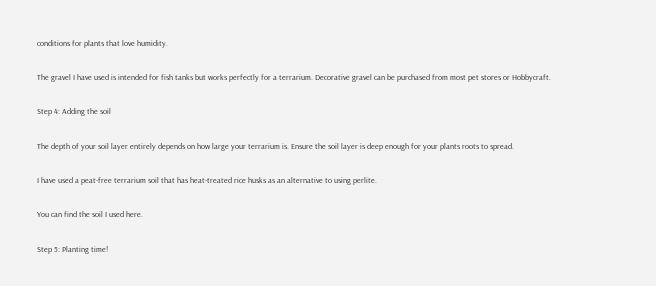conditions for plants that love humidity.

The gravel I have used is intended for fish tanks but works perfectly for a terrarium. Decorative gravel can be purchased from most pet stores or Hobbycraft.

Step 4: Adding the soil

The depth of your soil layer entirely depends on how large your terrarium is. Ensure the soil layer is deep enough for your plants roots to spread.

I have used a peat-free terrarium soil that has heat-treated rice husks as an alternative to using perlite.

You can find the soil I used here.

Step 5: Planting time!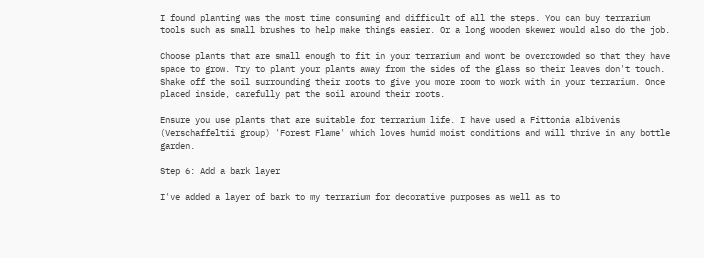I found planting was the most time consuming and difficult of all the steps. You can buy terrarium tools such as small brushes to help make things easier. Or a long wooden skewer would also do the job.

Choose plants that are small enough to fit in your terrarium and wont be overcrowded so that they have space to grow. Try to plant your plants away from the sides of the glass so their leaves don't touch. Shake off the soil surrounding their roots to give you more room to work with in your terrarium. Once placed inside, carefully pat the soil around their roots.

Ensure you use plants that are suitable for terrarium life. I have used a Fittonia albivenis (Verschaffeltii group) 'Forest Flame' which loves humid moist conditions and will thrive in any bottle garden.

Step 6: Add a bark layer

I've added a layer of bark to my terrarium for decorative purposes as well as to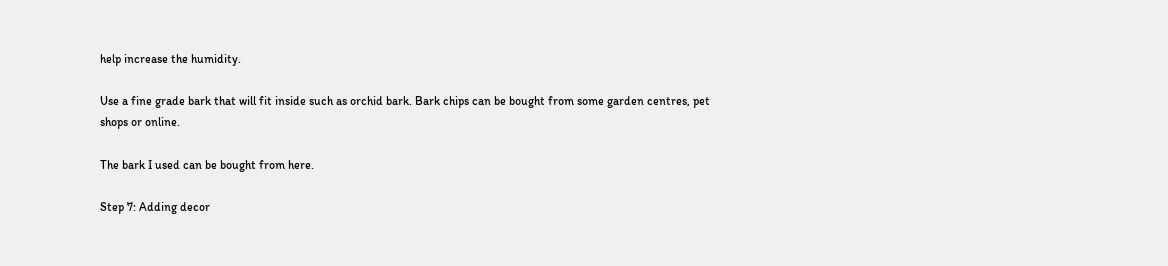help increase the humidity.

Use a fine grade bark that will fit inside such as orchid bark. Bark chips can be bought from some garden centres, pet shops or online.

The bark I used can be bought from here.

Step 7: Adding decor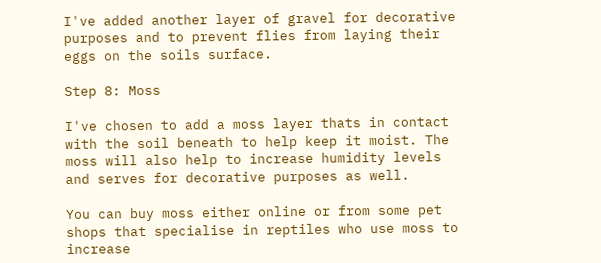I've added another layer of gravel for decorative purposes and to prevent flies from laying their eggs on the soils surface.

Step 8: Moss

I've chosen to add a moss layer thats in contact with the soil beneath to help keep it moist. The moss will also help to increase humidity levels and serves for decorative purposes as well.

You can buy moss either online or from some pet shops that specialise in reptiles who use moss to increase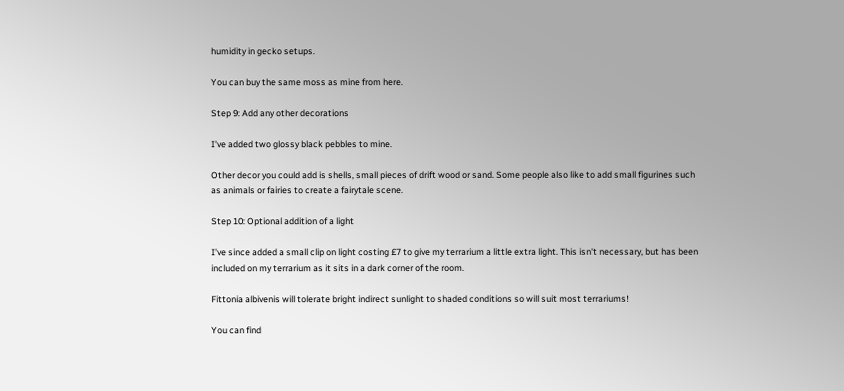humidity in gecko setups.

You can buy the same moss as mine from here.

Step 9: Add any other decorations

I've added two glossy black pebbles to mine.

Other decor you could add is shells, small pieces of drift wood or sand. Some people also like to add small figurines such as animals or fairies to create a fairytale scene.

Step 10: Optional addition of a light

I've since added a small clip on light costing £7 to give my terrarium a little extra light. This isn't necessary, but has been included on my terrarium as it sits in a dark corner of the room.

Fittonia albivenis will tolerate bright indirect sunlight to shaded conditions so will suit most terrariums!

You can find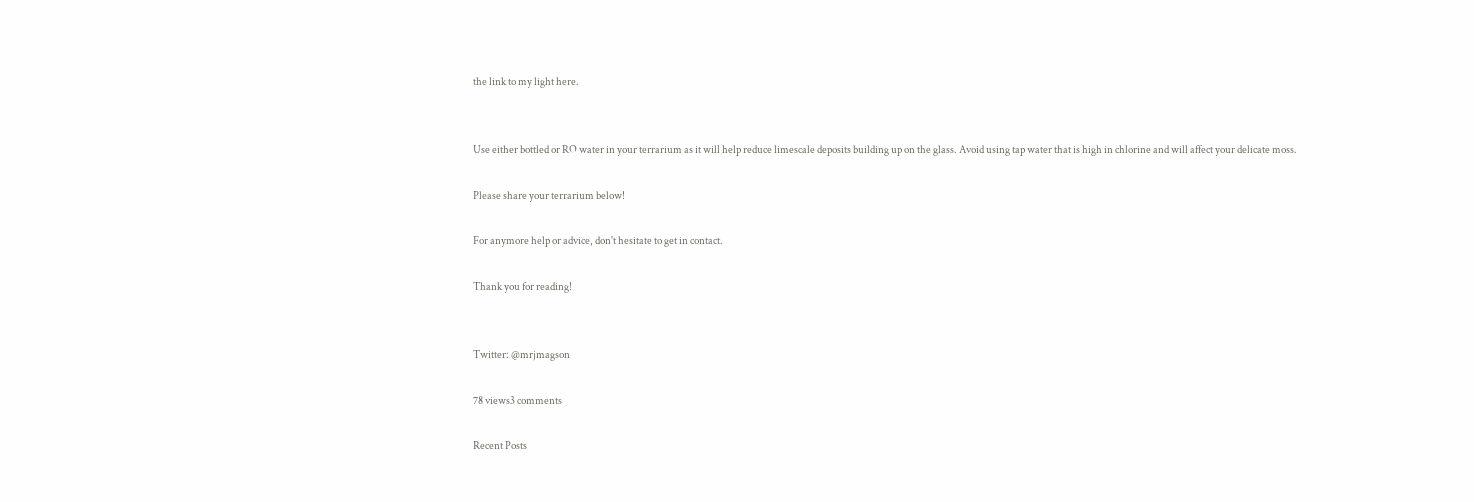the link to my light here.


Use either bottled or RO water in your terrarium as it will help reduce limescale deposits building up on the glass. Avoid using tap water that is high in chlorine and will affect your delicate moss.

Please share your terrarium below!

For anymore help or advice, don't hesitate to get in contact.

Thank you for reading!


Twitter: @mrjmagson

78 views3 comments

Recent Posts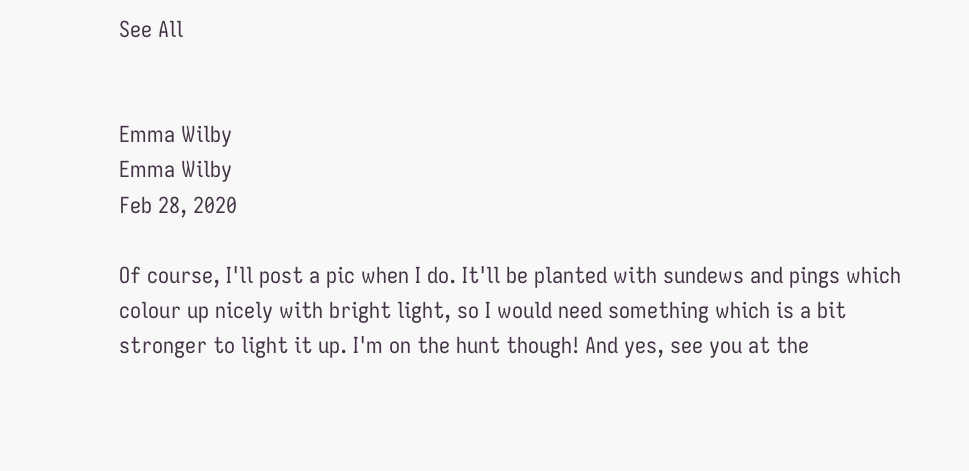See All


Emma Wilby
Emma Wilby
Feb 28, 2020

Of course, I'll post a pic when I do. It'll be planted with sundews and pings which colour up nicely with bright light, so I would need something which is a bit stronger to light it up. I'm on the hunt though! And yes, see you at the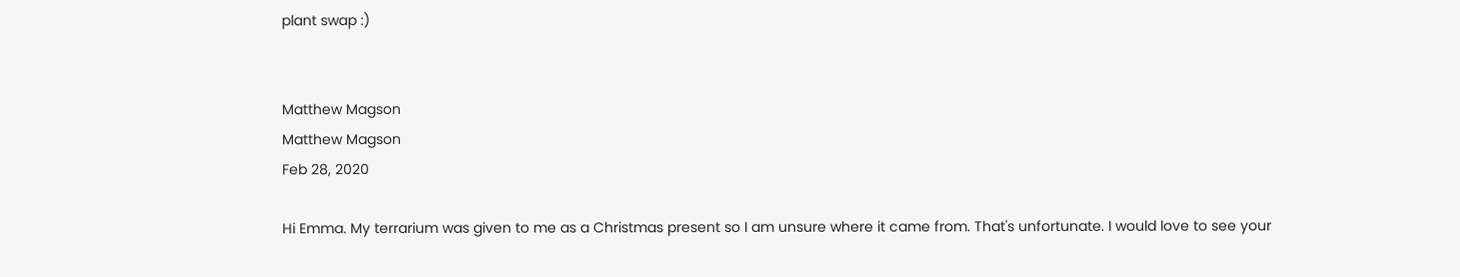plant swap :)


Matthew Magson
Matthew Magson
Feb 28, 2020

Hi Emma. My terrarium was given to me as a Christmas present so I am unsure where it came from. That's unfortunate. I would love to see your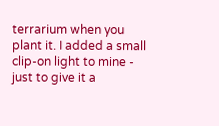terrarium when you plant it. I added a small clip-on light to mine - just to give it a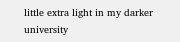little extra light in my darker university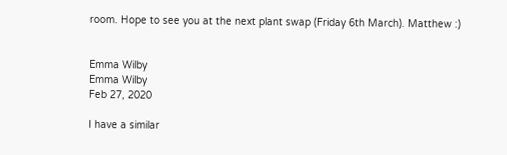room. Hope to see you at the next plant swap (Friday 6th March). Matthew :)


Emma Wilby
Emma Wilby
Feb 27, 2020

I have a similar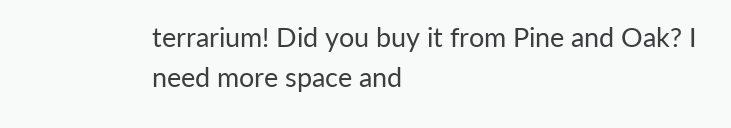terrarium! Did you buy it from Pine and Oak? I need more space and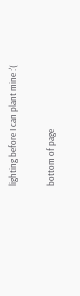lighting before I can plant mine :'(

bottom of page